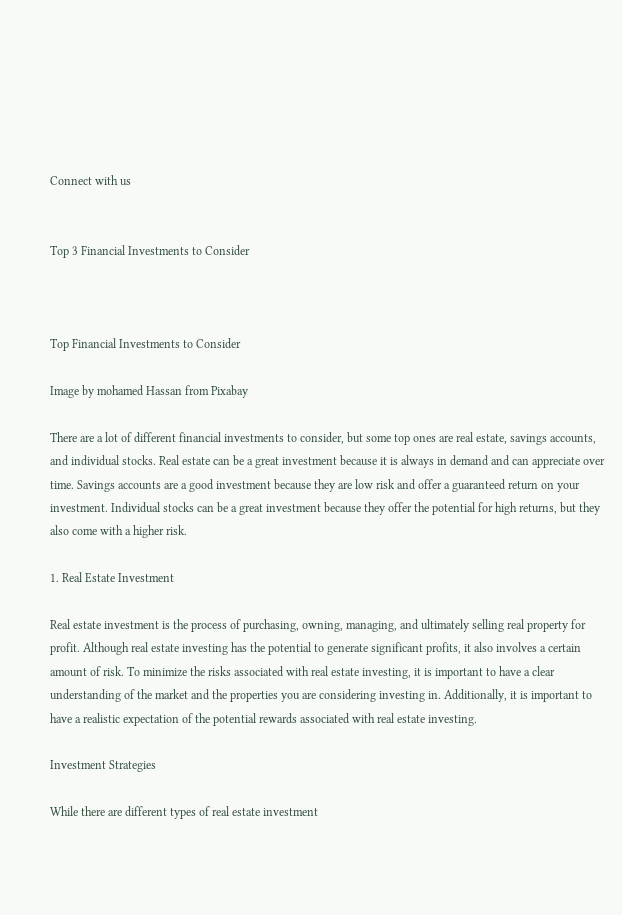Connect with us


Top 3 Financial Investments to Consider



Top Financial Investments to Consider

Image by mohamed Hassan from Pixabay

There are a lot of different financial investments to consider, but some top ones are real estate, savings accounts, and individual stocks. Real estate can be a great investment because it is always in demand and can appreciate over time. Savings accounts are a good investment because they are low risk and offer a guaranteed return on your investment. Individual stocks can be a great investment because they offer the potential for high returns, but they also come with a higher risk.

1. Real Estate Investment

Real estate investment is the process of purchasing, owning, managing, and ultimately selling real property for profit. Although real estate investing has the potential to generate significant profits, it also involves a certain amount of risk. To minimize the risks associated with real estate investing, it is important to have a clear understanding of the market and the properties you are considering investing in. Additionally, it is important to have a realistic expectation of the potential rewards associated with real estate investing.

Investment Strategies

While there are different types of real estate investment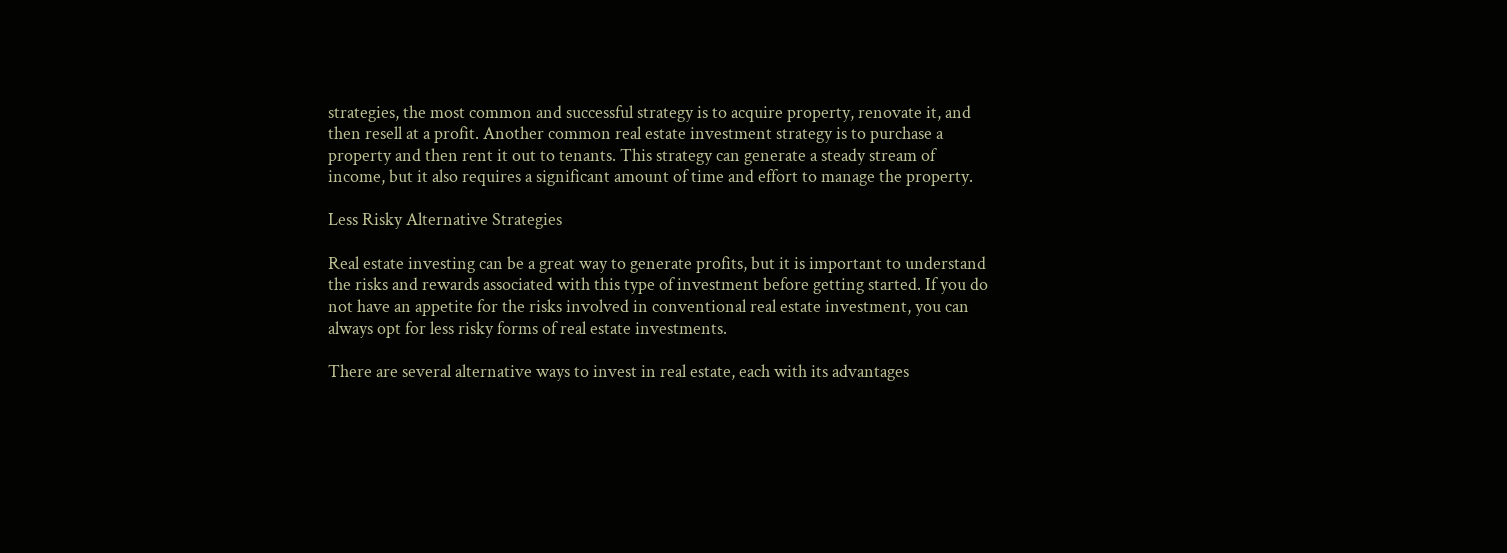strategies, the most common and successful strategy is to acquire property, renovate it, and then resell at a profit. Another common real estate investment strategy is to purchase a property and then rent it out to tenants. This strategy can generate a steady stream of income, but it also requires a significant amount of time and effort to manage the property.

Less Risky Alternative Strategies

Real estate investing can be a great way to generate profits, but it is important to understand the risks and rewards associated with this type of investment before getting started. If you do not have an appetite for the risks involved in conventional real estate investment, you can always opt for less risky forms of real estate investments.

There are several alternative ways to invest in real estate, each with its advantages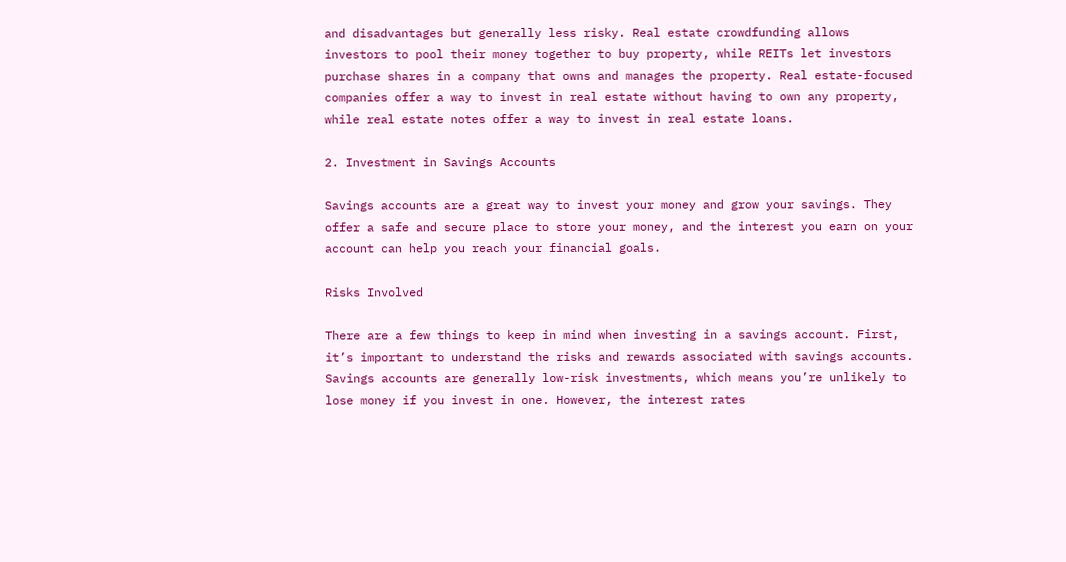and disadvantages but generally less risky. Real estate crowdfunding allows investors to pool their money together to buy property, while REITs let investors purchase shares in a company that owns and manages the property. Real estate-focused companies offer a way to invest in real estate without having to own any property, while real estate notes offer a way to invest in real estate loans.

2. Investment in Savings Accounts

Savings accounts are a great way to invest your money and grow your savings. They offer a safe and secure place to store your money, and the interest you earn on your account can help you reach your financial goals.

Risks Involved

There are a few things to keep in mind when investing in a savings account. First, it’s important to understand the risks and rewards associated with savings accounts. Savings accounts are generally low-risk investments, which means you’re unlikely to lose money if you invest in one. However, the interest rates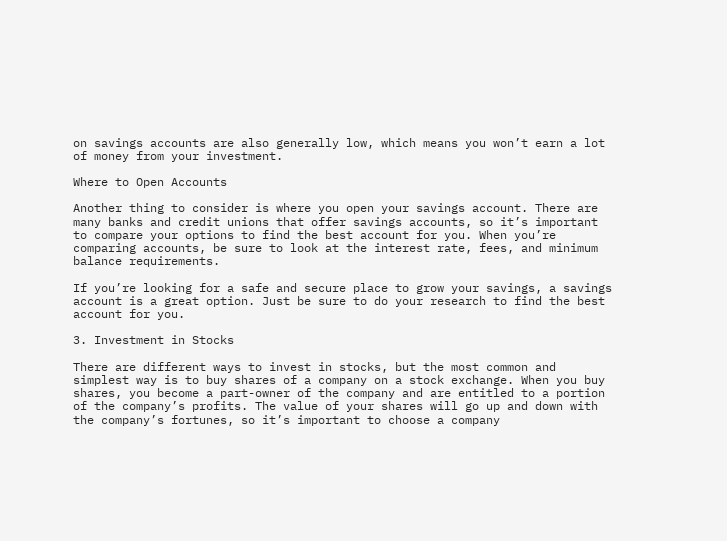on savings accounts are also generally low, which means you won’t earn a lot of money from your investment.

Where to Open Accounts

Another thing to consider is where you open your savings account. There are many banks and credit unions that offer savings accounts, so it’s important to compare your options to find the best account for you. When you’re comparing accounts, be sure to look at the interest rate, fees, and minimum balance requirements.

If you’re looking for a safe and secure place to grow your savings, a savings account is a great option. Just be sure to do your research to find the best account for you.

3. Investment in Stocks

There are different ways to invest in stocks, but the most common and simplest way is to buy shares of a company on a stock exchange. When you buy shares, you become a part-owner of the company and are entitled to a portion of the company’s profits. The value of your shares will go up and down with the company’s fortunes, so it’s important to choose a company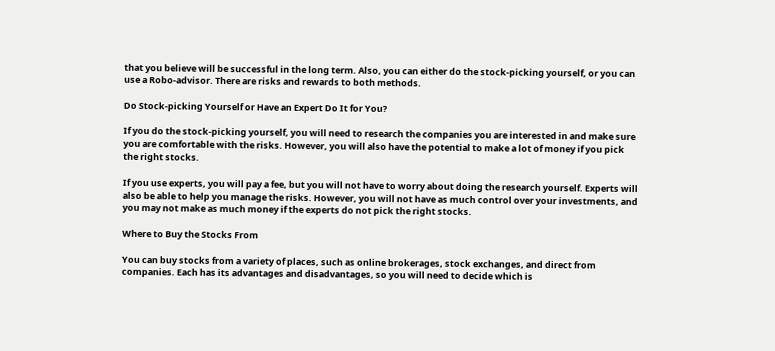that you believe will be successful in the long term. Also, you can either do the stock-picking yourself, or you can use a Robo-advisor. There are risks and rewards to both methods.

Do Stock-picking Yourself or Have an Expert Do It for You?

If you do the stock-picking yourself, you will need to research the companies you are interested in and make sure you are comfortable with the risks. However, you will also have the potential to make a lot of money if you pick the right stocks.

If you use experts, you will pay a fee, but you will not have to worry about doing the research yourself. Experts will also be able to help you manage the risks. However, you will not have as much control over your investments, and you may not make as much money if the experts do not pick the right stocks.

Where to Buy the Stocks From

You can buy stocks from a variety of places, such as online brokerages, stock exchanges, and direct from companies. Each has its advantages and disadvantages, so you will need to decide which is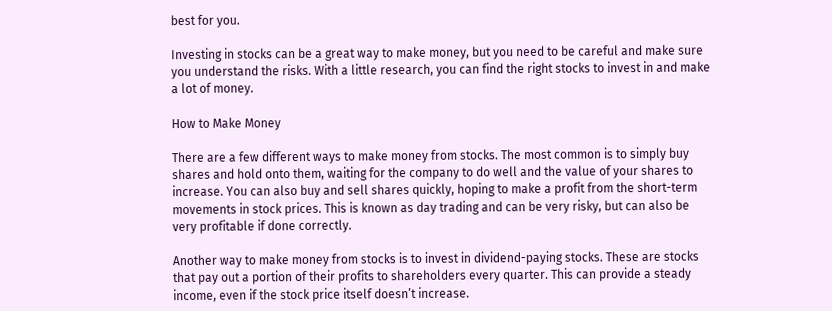best for you.

Investing in stocks can be a great way to make money, but you need to be careful and make sure you understand the risks. With a little research, you can find the right stocks to invest in and make a lot of money.

How to Make Money

There are a few different ways to make money from stocks. The most common is to simply buy shares and hold onto them, waiting for the company to do well and the value of your shares to increase. You can also buy and sell shares quickly, hoping to make a profit from the short-term movements in stock prices. This is known as day trading and can be very risky, but can also be very profitable if done correctly.

Another way to make money from stocks is to invest in dividend-paying stocks. These are stocks that pay out a portion of their profits to shareholders every quarter. This can provide a steady income, even if the stock price itself doesn’t increase.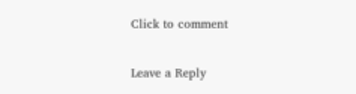Click to comment

Leave a Reply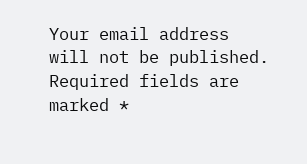Your email address will not be published. Required fields are marked *